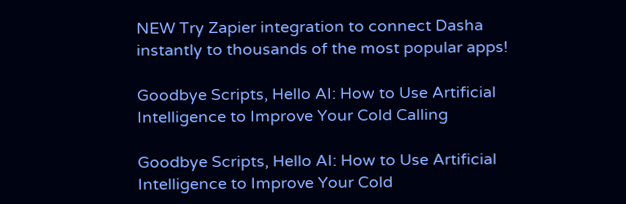NEW Try Zapier integration to connect Dasha instantly to thousands of the most popular apps!

Goodbye Scripts, Hello AI: How to Use Artificial Intelligence to Improve Your Cold Calling

Goodbye Scripts, Hello AI: How to Use Artificial Intelligence to Improve Your Cold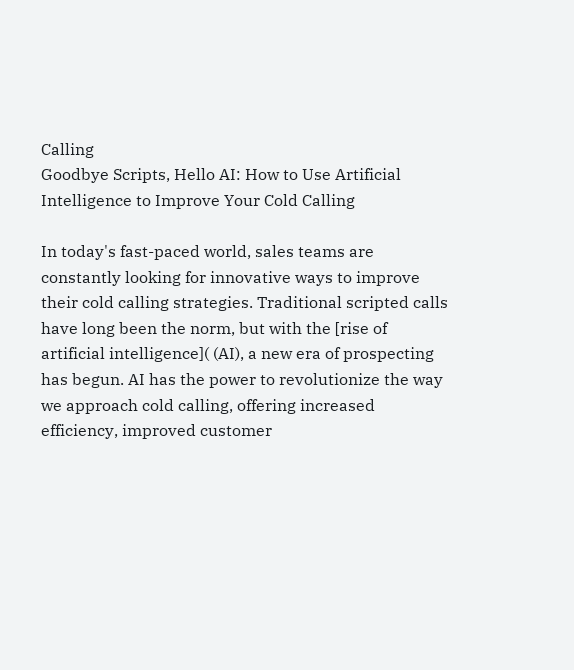Calling
Goodbye Scripts, Hello AI: How to Use Artificial Intelligence to Improve Your Cold Calling

In today's fast-paced world, sales teams are constantly looking for innovative ways to improve their cold calling strategies. Traditional scripted calls have long been the norm, but with the [rise of artificial intelligence]( (AI), a new era of prospecting has begun. AI has the power to revolutionize the way we approach cold calling, offering increased efficiency, improved customer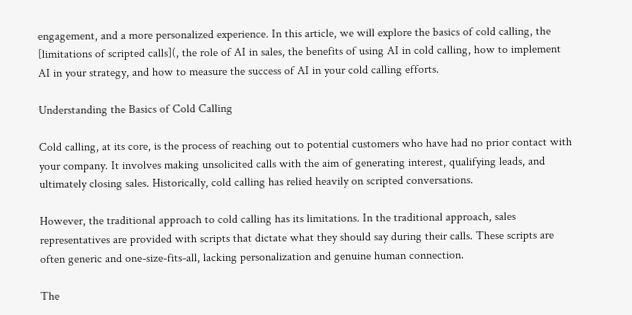engagement, and a more personalized experience. In this article, we will explore the basics of cold calling, the [limitations of scripted calls](, the role of AI in sales, the benefits of using AI in cold calling, how to implement AI in your strategy, and how to measure the success of AI in your cold calling efforts.

Understanding the Basics of Cold Calling

Cold calling, at its core, is the process of reaching out to potential customers who have had no prior contact with your company. It involves making unsolicited calls with the aim of generating interest, qualifying leads, and ultimately closing sales. Historically, cold calling has relied heavily on scripted conversations.

However, the traditional approach to cold calling has its limitations. In the traditional approach, sales representatives are provided with scripts that dictate what they should say during their calls. These scripts are often generic and one-size-fits-all, lacking personalization and genuine human connection.

The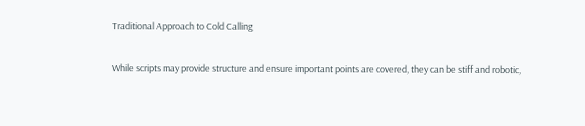Traditional Approach to Cold Calling

While scripts may provide structure and ensure important points are covered, they can be stiff and robotic,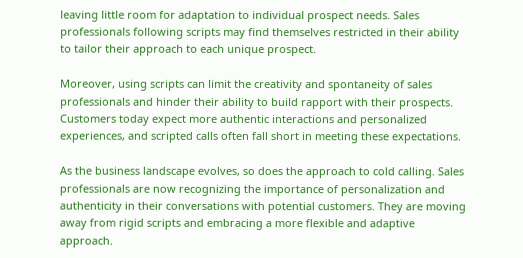leaving little room for adaptation to individual prospect needs. Sales professionals following scripts may find themselves restricted in their ability to tailor their approach to each unique prospect.

Moreover, using scripts can limit the creativity and spontaneity of sales professionals and hinder their ability to build rapport with their prospects. Customers today expect more authentic interactions and personalized experiences, and scripted calls often fall short in meeting these expectations.

As the business landscape evolves, so does the approach to cold calling. Sales professionals are now recognizing the importance of personalization and authenticity in their conversations with potential customers. They are moving away from rigid scripts and embracing a more flexible and adaptive approach.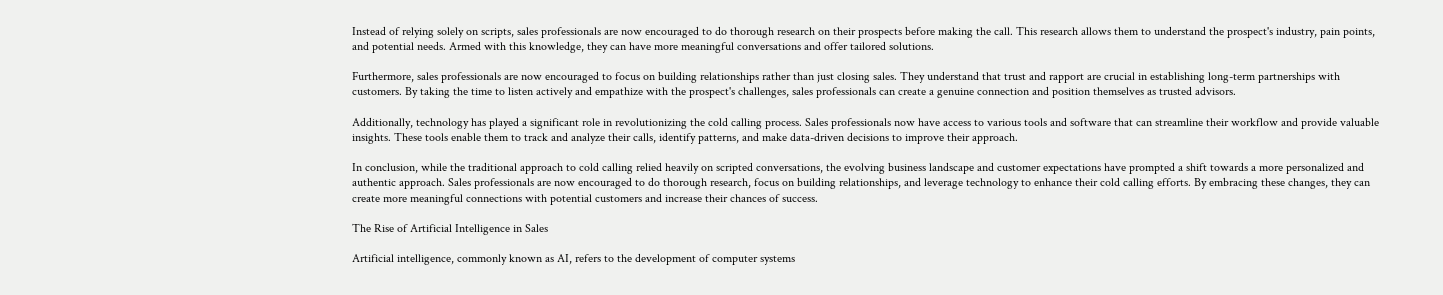Instead of relying solely on scripts, sales professionals are now encouraged to do thorough research on their prospects before making the call. This research allows them to understand the prospect's industry, pain points, and potential needs. Armed with this knowledge, they can have more meaningful conversations and offer tailored solutions.

Furthermore, sales professionals are now encouraged to focus on building relationships rather than just closing sales. They understand that trust and rapport are crucial in establishing long-term partnerships with customers. By taking the time to listen actively and empathize with the prospect's challenges, sales professionals can create a genuine connection and position themselves as trusted advisors.

Additionally, technology has played a significant role in revolutionizing the cold calling process. Sales professionals now have access to various tools and software that can streamline their workflow and provide valuable insights. These tools enable them to track and analyze their calls, identify patterns, and make data-driven decisions to improve their approach.

In conclusion, while the traditional approach to cold calling relied heavily on scripted conversations, the evolving business landscape and customer expectations have prompted a shift towards a more personalized and authentic approach. Sales professionals are now encouraged to do thorough research, focus on building relationships, and leverage technology to enhance their cold calling efforts. By embracing these changes, they can create more meaningful connections with potential customers and increase their chances of success.

The Rise of Artificial Intelligence in Sales

Artificial intelligence, commonly known as AI, refers to the development of computer systems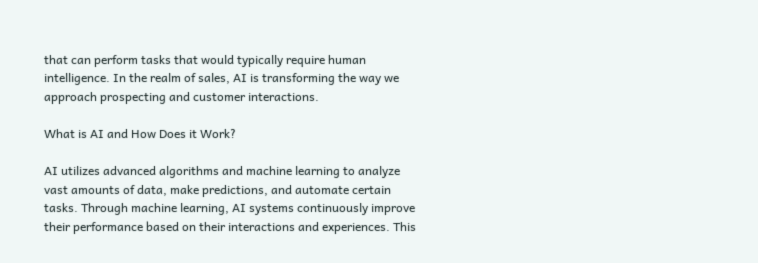that can perform tasks that would typically require human intelligence. In the realm of sales, AI is transforming the way we approach prospecting and customer interactions.

What is AI and How Does it Work?

AI utilizes advanced algorithms and machine learning to analyze vast amounts of data, make predictions, and automate certain tasks. Through machine learning, AI systems continuously improve their performance based on their interactions and experiences. This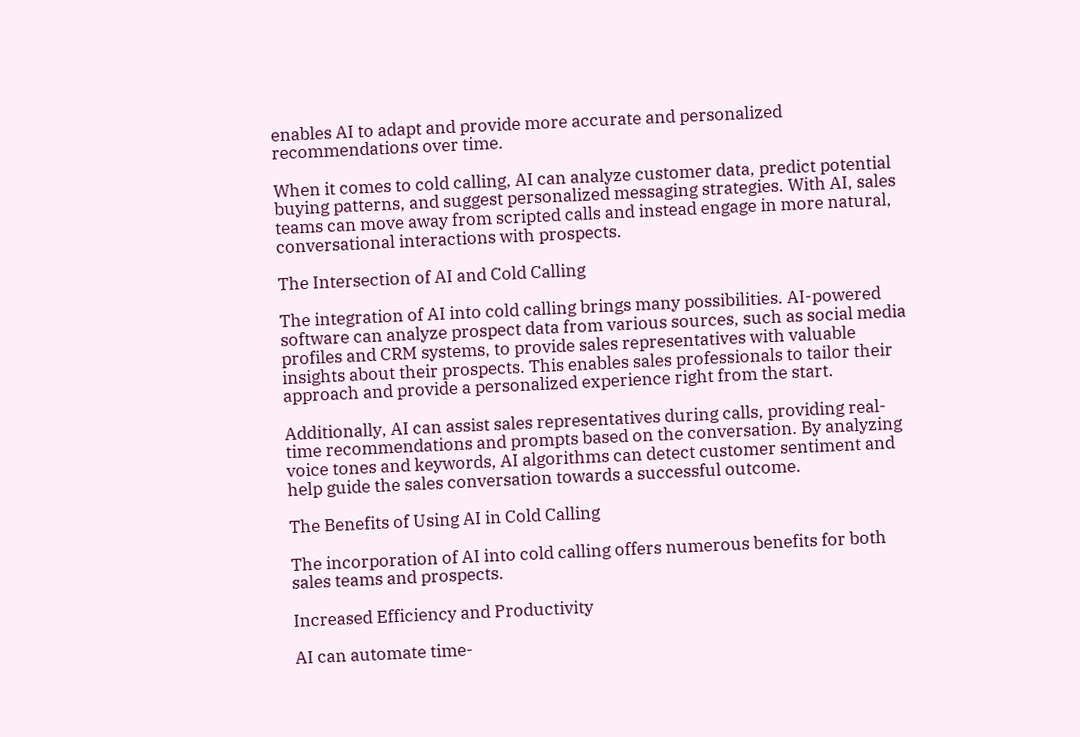enables AI to adapt and provide more accurate and personalized recommendations over time.

When it comes to cold calling, AI can analyze customer data, predict potential buying patterns, and suggest personalized messaging strategies. With AI, sales teams can move away from scripted calls and instead engage in more natural, conversational interactions with prospects.

The Intersection of AI and Cold Calling

The integration of AI into cold calling brings many possibilities. AI-powered software can analyze prospect data from various sources, such as social media profiles and CRM systems, to provide sales representatives with valuable insights about their prospects. This enables sales professionals to tailor their approach and provide a personalized experience right from the start.

Additionally, AI can assist sales representatives during calls, providing real-time recommendations and prompts based on the conversation. By analyzing voice tones and keywords, AI algorithms can detect customer sentiment and help guide the sales conversation towards a successful outcome.

The Benefits of Using AI in Cold Calling

The incorporation of AI into cold calling offers numerous benefits for both sales teams and prospects.

Increased Efficiency and Productivity

AI can automate time-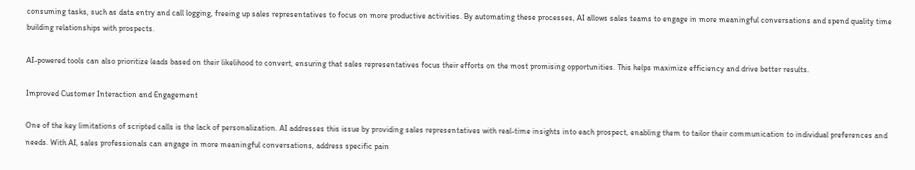consuming tasks, such as data entry and call logging, freeing up sales representatives to focus on more productive activities. By automating these processes, AI allows sales teams to engage in more meaningful conversations and spend quality time building relationships with prospects.

AI-powered tools can also prioritize leads based on their likelihood to convert, ensuring that sales representatives focus their efforts on the most promising opportunities. This helps maximize efficiency and drive better results.

Improved Customer Interaction and Engagement

One of the key limitations of scripted calls is the lack of personalization. AI addresses this issue by providing sales representatives with real-time insights into each prospect, enabling them to tailor their communication to individual preferences and needs. With AI, sales professionals can engage in more meaningful conversations, address specific pain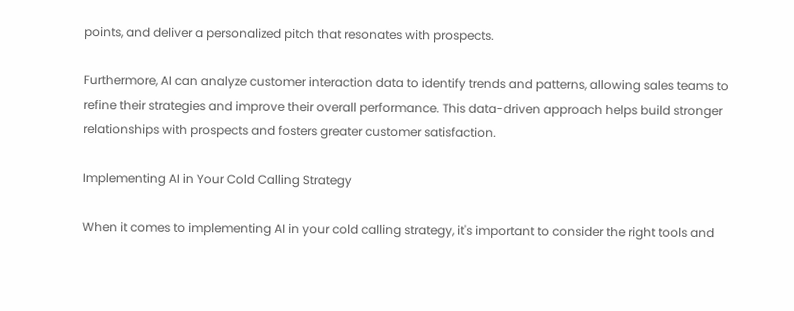points, and deliver a personalized pitch that resonates with prospects.

Furthermore, AI can analyze customer interaction data to identify trends and patterns, allowing sales teams to refine their strategies and improve their overall performance. This data-driven approach helps build stronger relationships with prospects and fosters greater customer satisfaction.

Implementing AI in Your Cold Calling Strategy

When it comes to implementing AI in your cold calling strategy, it's important to consider the right tools and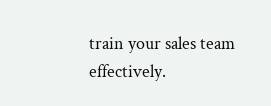train your sales team effectively.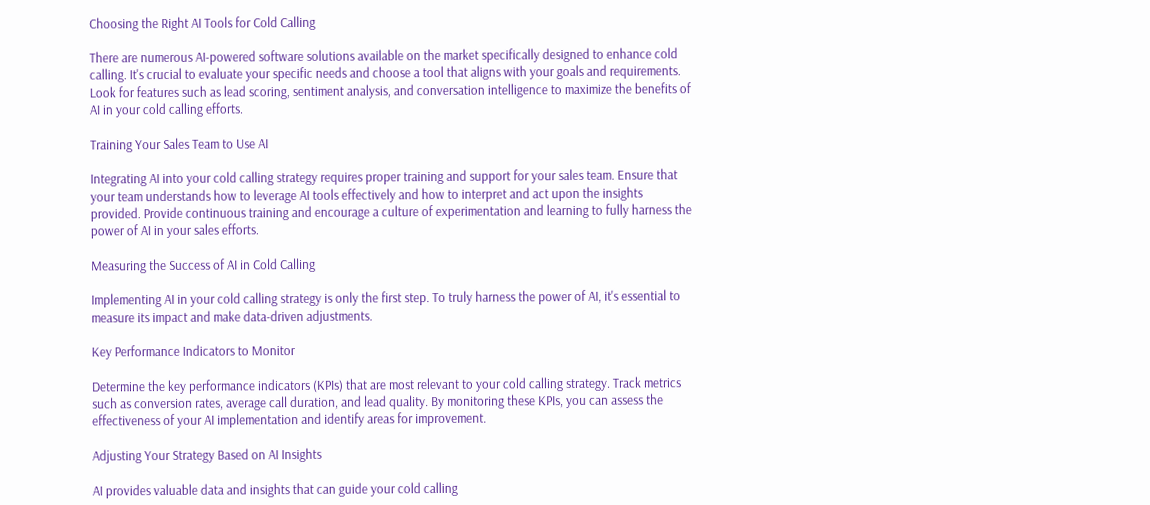Choosing the Right AI Tools for Cold Calling

There are numerous AI-powered software solutions available on the market specifically designed to enhance cold calling. It's crucial to evaluate your specific needs and choose a tool that aligns with your goals and requirements. Look for features such as lead scoring, sentiment analysis, and conversation intelligence to maximize the benefits of AI in your cold calling efforts.

Training Your Sales Team to Use AI

Integrating AI into your cold calling strategy requires proper training and support for your sales team. Ensure that your team understands how to leverage AI tools effectively and how to interpret and act upon the insights provided. Provide continuous training and encourage a culture of experimentation and learning to fully harness the power of AI in your sales efforts.

Measuring the Success of AI in Cold Calling

Implementing AI in your cold calling strategy is only the first step. To truly harness the power of AI, it's essential to measure its impact and make data-driven adjustments.

Key Performance Indicators to Monitor

Determine the key performance indicators (KPIs) that are most relevant to your cold calling strategy. Track metrics such as conversion rates, average call duration, and lead quality. By monitoring these KPIs, you can assess the effectiveness of your AI implementation and identify areas for improvement.

Adjusting Your Strategy Based on AI Insights

AI provides valuable data and insights that can guide your cold calling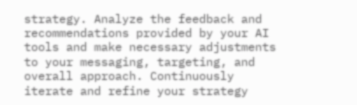strategy. Analyze the feedback and recommendations provided by your AI tools and make necessary adjustments to your messaging, targeting, and overall approach. Continuously iterate and refine your strategy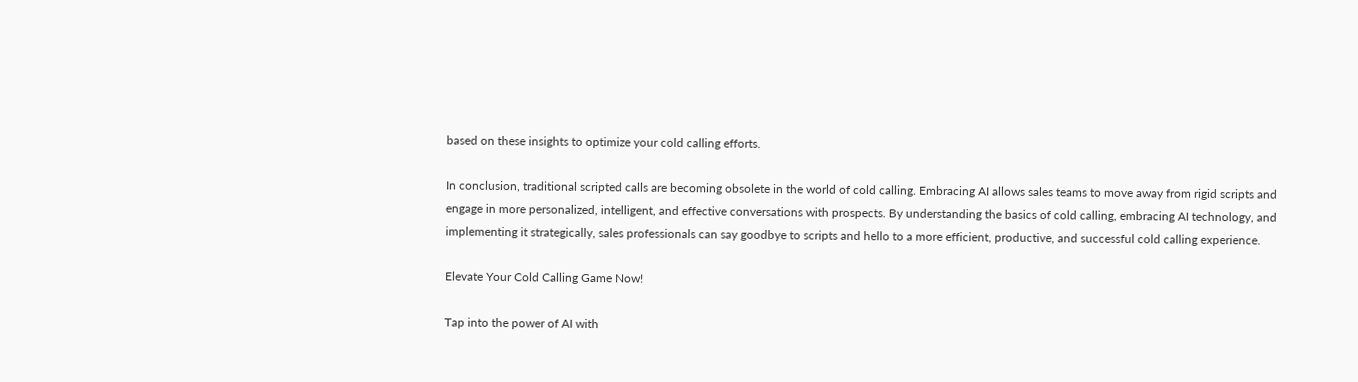based on these insights to optimize your cold calling efforts.

In conclusion, traditional scripted calls are becoming obsolete in the world of cold calling. Embracing AI allows sales teams to move away from rigid scripts and engage in more personalized, intelligent, and effective conversations with prospects. By understanding the basics of cold calling, embracing AI technology, and implementing it strategically, sales professionals can say goodbye to scripts and hello to a more efficient, productive, and successful cold calling experience.

Elevate Your Cold Calling Game Now!

Tap into the power of AI with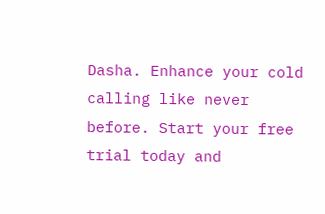Dasha. Enhance your cold calling like never before. Start your free trial today and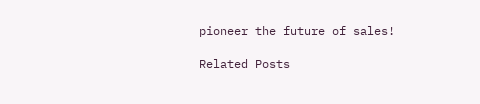pioneer the future of sales!

Related Posts